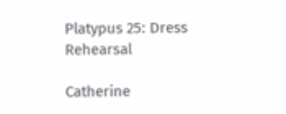Platypus 25: Dress Rehearsal

Catherine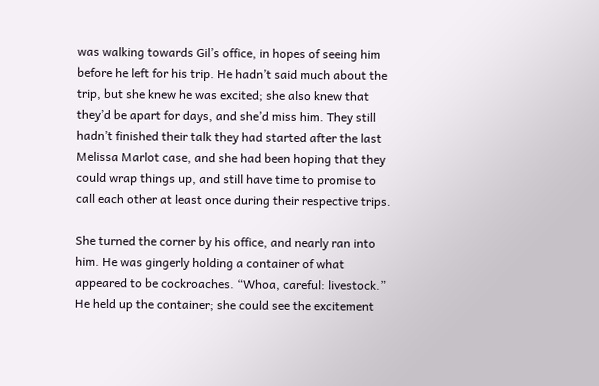was walking towards Gil’s office, in hopes of seeing him before he left for his trip. He hadn’t said much about the trip, but she knew he was excited; she also knew that they’d be apart for days, and she’d miss him. They still hadn’t finished their talk they had started after the last Melissa Marlot case, and she had been hoping that they could wrap things up, and still have time to promise to call each other at least once during their respective trips.

She turned the corner by his office, and nearly ran into him. He was gingerly holding a container of what appeared to be cockroaches. “Whoa, careful: livestock.” He held up the container; she could see the excitement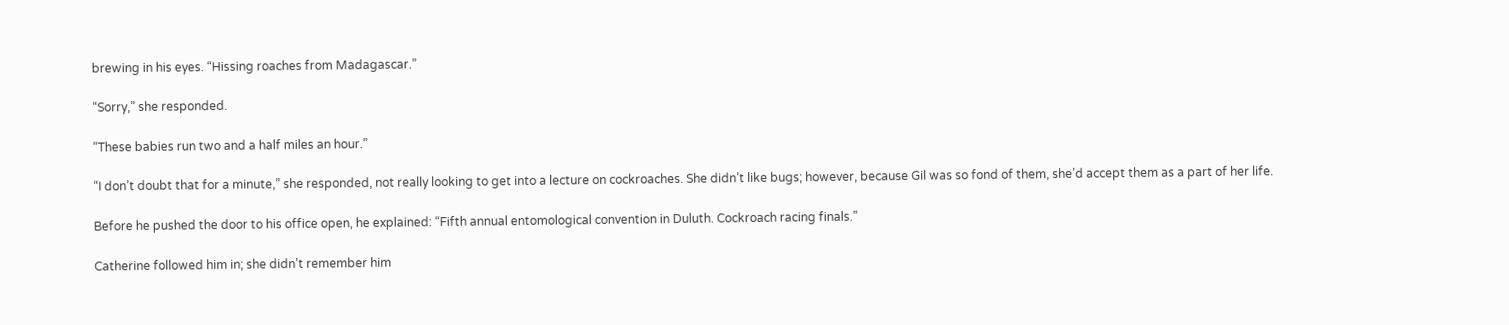brewing in his eyes. “Hissing roaches from Madagascar.”

“Sorry,” she responded.

“These babies run two and a half miles an hour.”

“I don’t doubt that for a minute,” she responded, not really looking to get into a lecture on cockroaches. She didn’t like bugs; however, because Gil was so fond of them, she’d accept them as a part of her life.

Before he pushed the door to his office open, he explained: “Fifth annual entomological convention in Duluth. Cockroach racing finals.”

Catherine followed him in; she didn’t remember him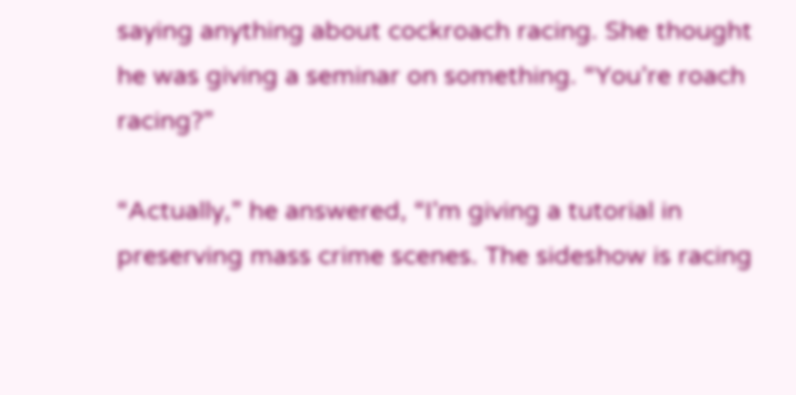saying anything about cockroach racing. She thought he was giving a seminar on something. “You’re roach racing?”

“Actually,” he answered, “I’m giving a tutorial in preserving mass crime scenes. The sideshow is racing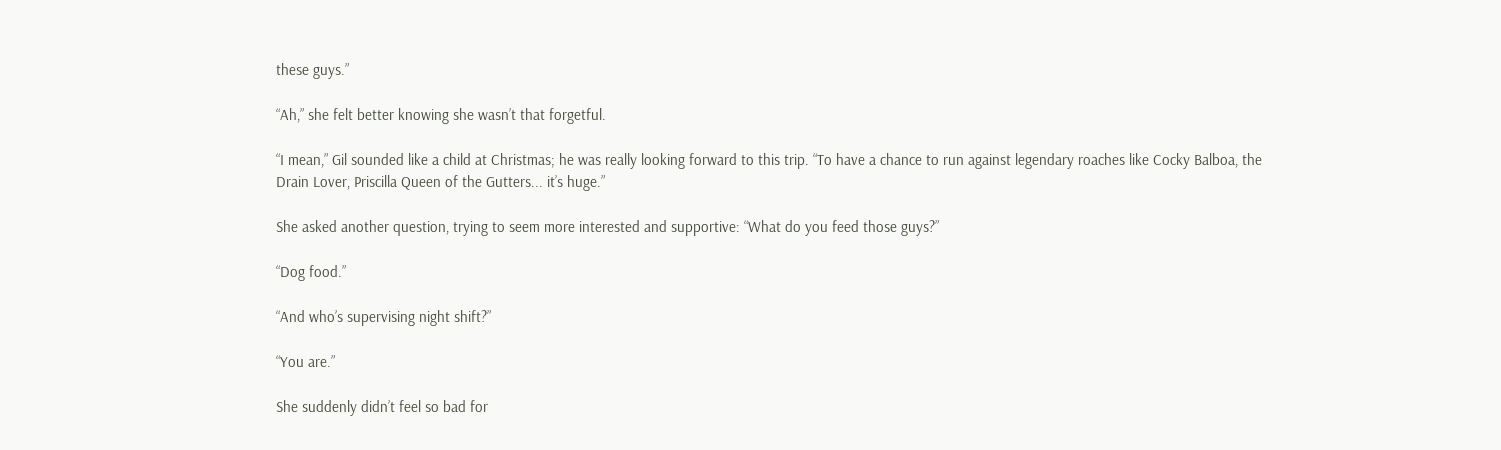these guys.”

“Ah,” she felt better knowing she wasn’t that forgetful.

“I mean,” Gil sounded like a child at Christmas; he was really looking forward to this trip. “To have a chance to run against legendary roaches like Cocky Balboa, the Drain Lover, Priscilla Queen of the Gutters... it’s huge.”

She asked another question, trying to seem more interested and supportive: “What do you feed those guys?”

“Dog food.”

“And who’s supervising night shift?”

“You are.”

She suddenly didn’t feel so bad for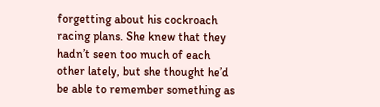forgetting about his cockroach racing plans. She knew that they hadn’t seen too much of each other lately, but she thought he’d be able to remember something as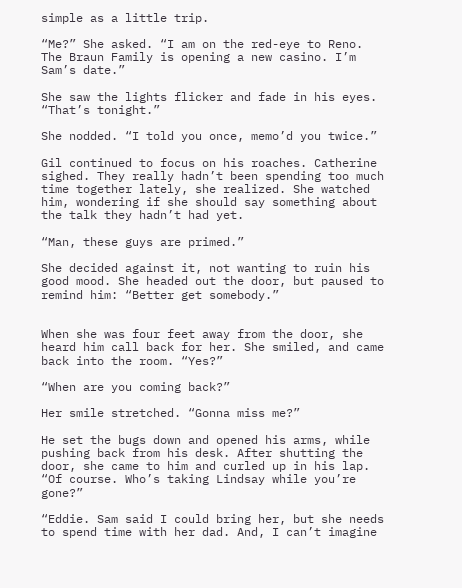simple as a little trip.

“Me?” She asked. “I am on the red-eye to Reno. The Braun Family is opening a new casino. I’m Sam’s date.”

She saw the lights flicker and fade in his eyes. “That’s tonight.”

She nodded. “I told you once, memo’d you twice.”

Gil continued to focus on his roaches. Catherine sighed. They really hadn’t been spending too much time together lately, she realized. She watched him, wondering if she should say something about the talk they hadn’t had yet.

“Man, these guys are primed.”

She decided against it, not wanting to ruin his good mood. She headed out the door, but paused to remind him: “Better get somebody.”


When she was four feet away from the door, she heard him call back for her. She smiled, and came back into the room. “Yes?”

“When are you coming back?”

Her smile stretched. “Gonna miss me?”

He set the bugs down and opened his arms, while pushing back from his desk. After shutting the door, she came to him and curled up in his lap. “Of course. Who’s taking Lindsay while you’re gone?”

“Eddie. Sam said I could bring her, but she needs to spend time with her dad. And, I can’t imagine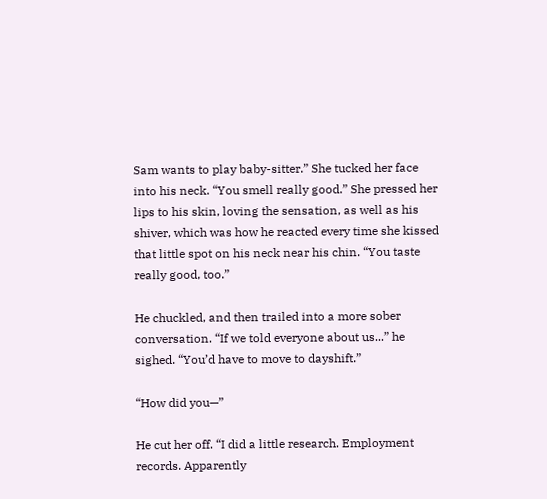Sam wants to play baby-sitter.” She tucked her face into his neck. “You smell really good.” She pressed her lips to his skin, loving the sensation, as well as his shiver, which was how he reacted every time she kissed that little spot on his neck near his chin. “You taste really good, too.”

He chuckled, and then trailed into a more sober conversation. “If we told everyone about us...” he sighed. “You’d have to move to dayshift.”

“How did you—”

He cut her off. “I did a little research. Employment records. Apparently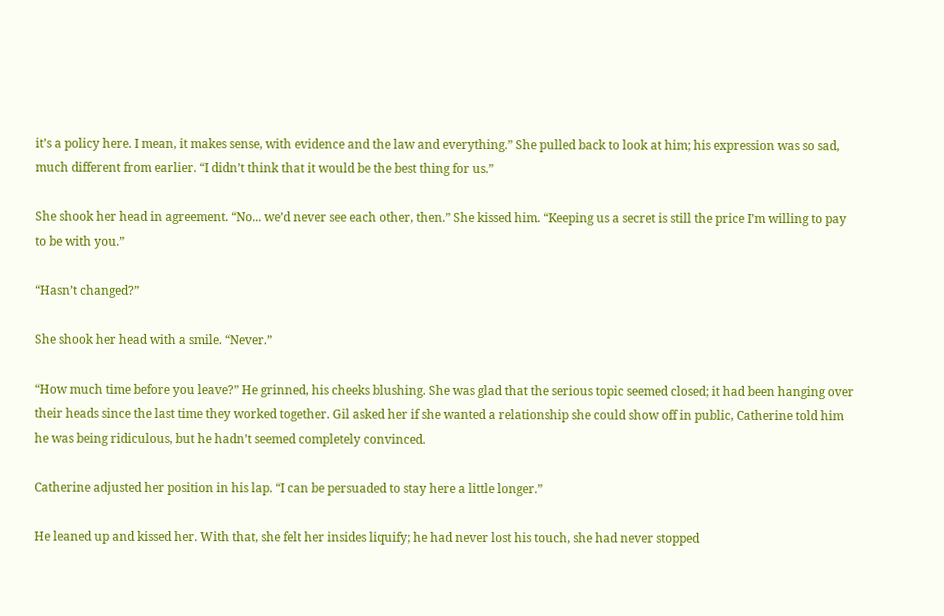it’s a policy here. I mean, it makes sense, with evidence and the law and everything.” She pulled back to look at him; his expression was so sad, much different from earlier. “I didn’t think that it would be the best thing for us.”

She shook her head in agreement. “No... we’d never see each other, then.” She kissed him. “Keeping us a secret is still the price I’m willing to pay to be with you.”

“Hasn’t changed?”

She shook her head with a smile. “Never.”

“How much time before you leave?” He grinned, his cheeks blushing. She was glad that the serious topic seemed closed; it had been hanging over their heads since the last time they worked together. Gil asked her if she wanted a relationship she could show off in public, Catherine told him he was being ridiculous, but he hadn’t seemed completely convinced.

Catherine adjusted her position in his lap. “I can be persuaded to stay here a little longer.”

He leaned up and kissed her. With that, she felt her insides liquify; he had never lost his touch, she had never stopped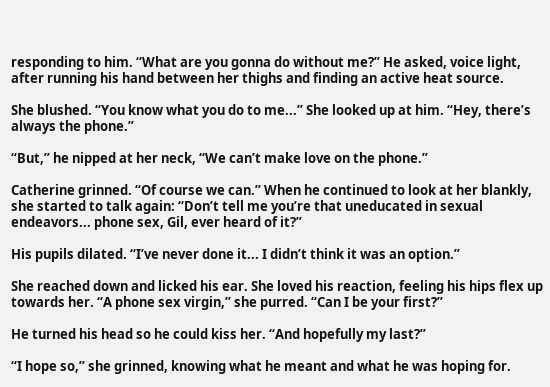responding to him. “What are you gonna do without me?” He asked, voice light, after running his hand between her thighs and finding an active heat source.

She blushed. “You know what you do to me...” She looked up at him. “Hey, there’s always the phone.”

“But,” he nipped at her neck, “We can’t make love on the phone.”

Catherine grinned. “Of course we can.” When he continued to look at her blankly, she started to talk again: “Don’t tell me you’re that uneducated in sexual endeavors... phone sex, Gil, ever heard of it?”

His pupils dilated. “I’ve never done it... I didn’t think it was an option.”

She reached down and licked his ear. She loved his reaction, feeling his hips flex up towards her. “A phone sex virgin,” she purred. “Can I be your first?”

He turned his head so he could kiss her. “And hopefully my last?”

“I hope so,” she grinned, knowing what he meant and what he was hoping for.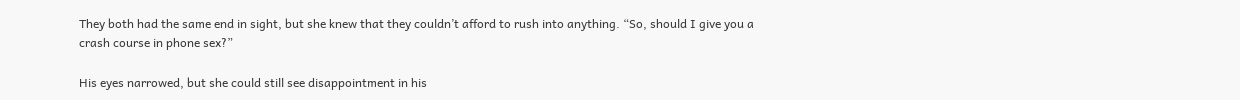They both had the same end in sight, but she knew that they couldn’t afford to rush into anything. “So, should I give you a crash course in phone sex?”

His eyes narrowed, but she could still see disappointment in his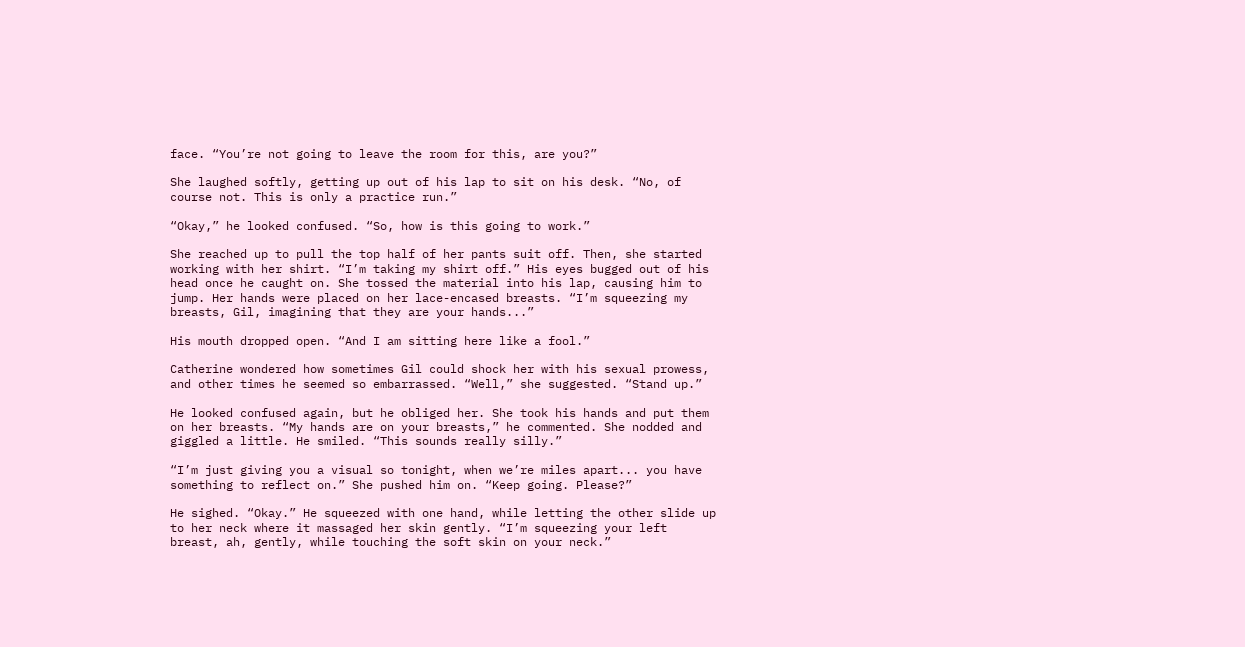face. “You’re not going to leave the room for this, are you?”

She laughed softly, getting up out of his lap to sit on his desk. “No, of course not. This is only a practice run.”

“Okay,” he looked confused. “So, how is this going to work.”

She reached up to pull the top half of her pants suit off. Then, she started working with her shirt. “I’m taking my shirt off.” His eyes bugged out of his head once he caught on. She tossed the material into his lap, causing him to jump. Her hands were placed on her lace-encased breasts. “I’m squeezing my breasts, Gil, imagining that they are your hands...”

His mouth dropped open. “And I am sitting here like a fool.”

Catherine wondered how sometimes Gil could shock her with his sexual prowess, and other times he seemed so embarrassed. “Well,” she suggested. “Stand up.”

He looked confused again, but he obliged her. She took his hands and put them on her breasts. “My hands are on your breasts,” he commented. She nodded and giggled a little. He smiled. “This sounds really silly.”

“I’m just giving you a visual so tonight, when we’re miles apart... you have something to reflect on.” She pushed him on. “Keep going. Please?”

He sighed. “Okay.” He squeezed with one hand, while letting the other slide up to her neck where it massaged her skin gently. “I’m squeezing your left breast, ah, gently, while touching the soft skin on your neck.”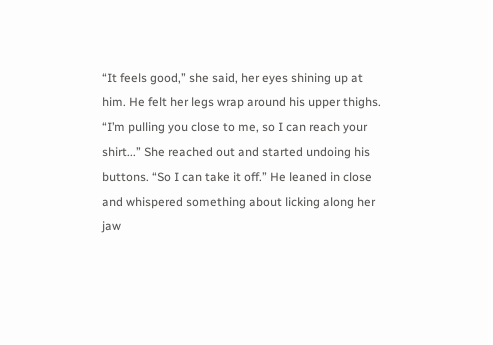“It feels good,” she said, her eyes shining up at him. He felt her legs wrap around his upper thighs. “I’m pulling you close to me, so I can reach your shirt...” She reached out and started undoing his buttons. “So I can take it off.” He leaned in close and whispered something about licking along her jaw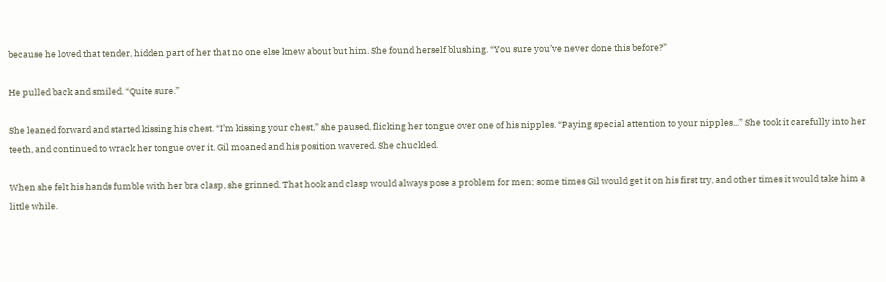because he loved that tender, hidden part of her that no one else knew about but him. She found herself blushing. “You sure you’ve never done this before?”

He pulled back and smiled. “Quite sure.”

She leaned forward and started kissing his chest. “I’m kissing your chest,” she paused, flicking her tongue over one of his nipples. “Paying special attention to your nipples...” She took it carefully into her teeth, and continued to wrack her tongue over it. Gil moaned and his position wavered. She chuckled.

When she felt his hands fumble with her bra clasp, she grinned. That hook and clasp would always pose a problem for men; some times Gil would get it on his first try, and other times it would take him a little while.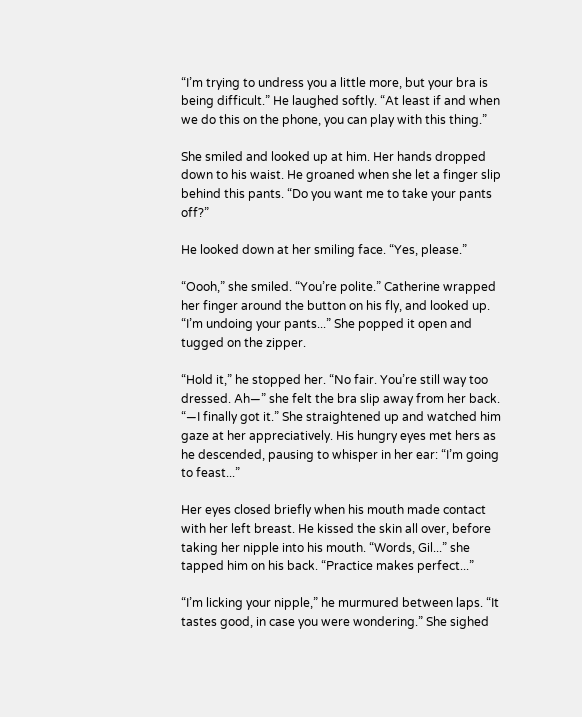“I’m trying to undress you a little more, but your bra is being difficult.” He laughed softly. “At least if and when we do this on the phone, you can play with this thing.”

She smiled and looked up at him. Her hands dropped down to his waist. He groaned when she let a finger slip behind this pants. “Do you want me to take your pants off?”

He looked down at her smiling face. “Yes, please.”

“Oooh,” she smiled. “You’re polite.” Catherine wrapped her finger around the button on his fly, and looked up. “I’m undoing your pants...” She popped it open and tugged on the zipper.

“Hold it,” he stopped her. “No fair. You’re still way too dressed. Ah—” she felt the bra slip away from her back. “—I finally got it.” She straightened up and watched him gaze at her appreciatively. His hungry eyes met hers as he descended, pausing to whisper in her ear: “I’m going to feast...”

Her eyes closed briefly when his mouth made contact with her left breast. He kissed the skin all over, before taking her nipple into his mouth. “Words, Gil...” she tapped him on his back. “Practice makes perfect...”

“I’m licking your nipple,” he murmured between laps. “It tastes good, in case you were wondering.” She sighed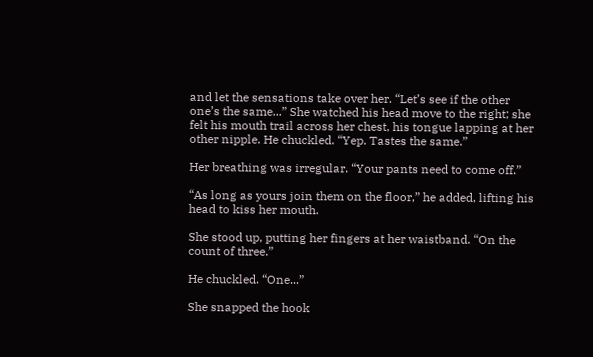and let the sensations take over her. “Let’s see if the other one’s the same...” She watched his head move to the right; she felt his mouth trail across her chest, his tongue lapping at her other nipple. He chuckled. “Yep. Tastes the same.”

Her breathing was irregular. “Your pants need to come off.”

“As long as yours join them on the floor,” he added, lifting his head to kiss her mouth.

She stood up, putting her fingers at her waistband. “On the count of three.”

He chuckled. “One...”

She snapped the hook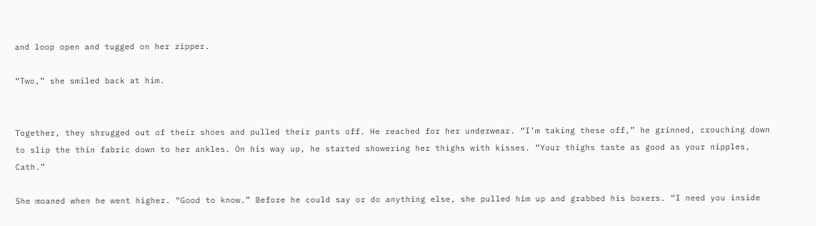and loop open and tugged on her zipper.

“Two,” she smiled back at him.


Together, they shrugged out of their shoes and pulled their pants off. He reached for her underwear. “I’m taking these off,” he grinned, crouching down to slip the thin fabric down to her ankles. On his way up, he started showering her thighs with kisses. “Your thighs taste as good as your nipples, Cath.”

She moaned when he went higher. “Good to know.” Before he could say or do anything else, she pulled him up and grabbed his boxers. “I need you inside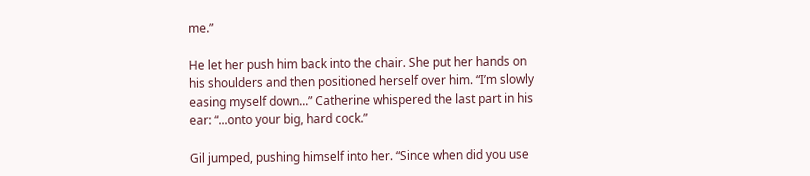me.”

He let her push him back into the chair. She put her hands on his shoulders and then positioned herself over him. “I’m slowly easing myself down...” Catherine whispered the last part in his ear: “...onto your big, hard cock.”

Gil jumped, pushing himself into her. “Since when did you use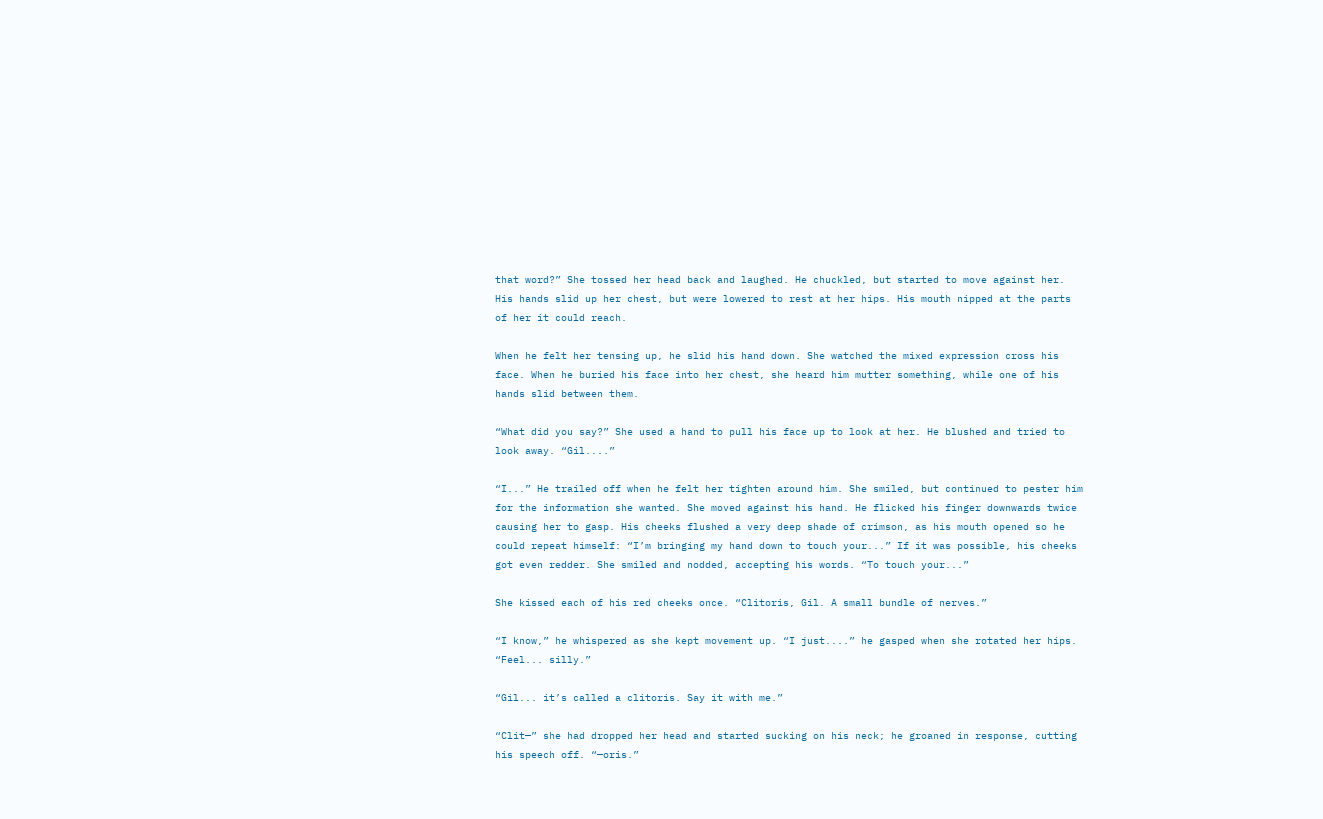that word?” She tossed her head back and laughed. He chuckled, but started to move against her. His hands slid up her chest, but were lowered to rest at her hips. His mouth nipped at the parts of her it could reach.

When he felt her tensing up, he slid his hand down. She watched the mixed expression cross his face. When he buried his face into her chest, she heard him mutter something, while one of his hands slid between them.

“What did you say?” She used a hand to pull his face up to look at her. He blushed and tried to look away. “Gil....”

“I...” He trailed off when he felt her tighten around him. She smiled, but continued to pester him for the information she wanted. She moved against his hand. He flicked his finger downwards twice causing her to gasp. His cheeks flushed a very deep shade of crimson, as his mouth opened so he could repeat himself: “I’m bringing my hand down to touch your...” If it was possible, his cheeks got even redder. She smiled and nodded, accepting his words. “To touch your...”

She kissed each of his red cheeks once. “Clitoris, Gil. A small bundle of nerves.”

“I know,” he whispered as she kept movement up. “I just....” he gasped when she rotated her hips. “Feel... silly.”

“Gil... it’s called a clitoris. Say it with me.”

“Clit—” she had dropped her head and started sucking on his neck; he groaned in response, cutting his speech off. “—oris.”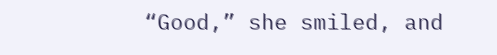“Good,” she smiled, and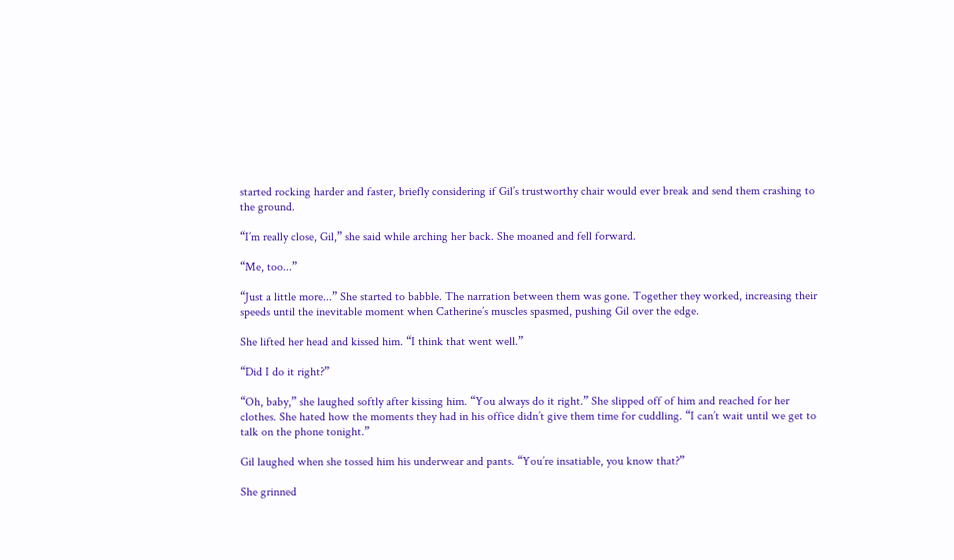started rocking harder and faster, briefly considering if Gil’s trustworthy chair would ever break and send them crashing to the ground.

“I’m really close, Gil,” she said while arching her back. She moaned and fell forward.

“Me, too...”

“Just a little more...” She started to babble. The narration between them was gone. Together they worked, increasing their speeds until the inevitable moment when Catherine’s muscles spasmed, pushing Gil over the edge.

She lifted her head and kissed him. “I think that went well.”

“Did I do it right?”

“Oh, baby,” she laughed softly after kissing him. “You always do it right.” She slipped off of him and reached for her clothes. She hated how the moments they had in his office didn’t give them time for cuddling. “I can’t wait until we get to talk on the phone tonight.”

Gil laughed when she tossed him his underwear and pants. “You’re insatiable, you know that?”

She grinned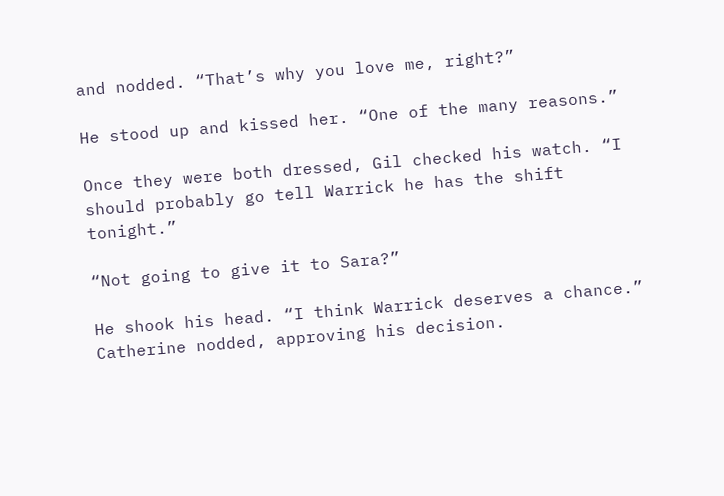and nodded. “That’s why you love me, right?”

He stood up and kissed her. “One of the many reasons.”

Once they were both dressed, Gil checked his watch. “I should probably go tell Warrick he has the shift tonight.”

“Not going to give it to Sara?”

He shook his head. “I think Warrick deserves a chance.” Catherine nodded, approving his decision.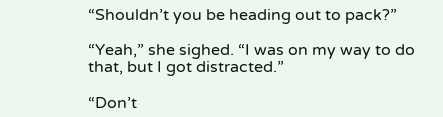“Shouldn’t you be heading out to pack?”

“Yeah,” she sighed. “I was on my way to do that, but I got distracted.”

“Don’t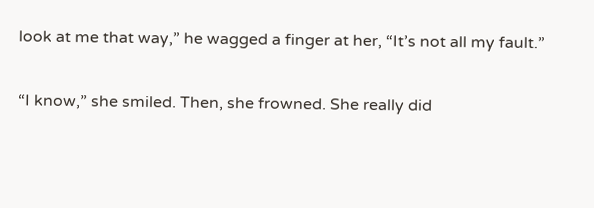look at me that way,” he wagged a finger at her, “It’s not all my fault.”

“I know,” she smiled. Then, she frowned. She really did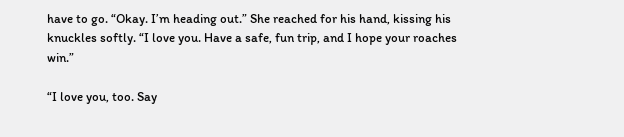have to go. “Okay. I’m heading out.” She reached for his hand, kissing his knuckles softly. “I love you. Have a safe, fun trip, and I hope your roaches win.”

“I love you, too. Say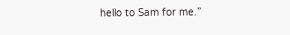hello to Sam for me.”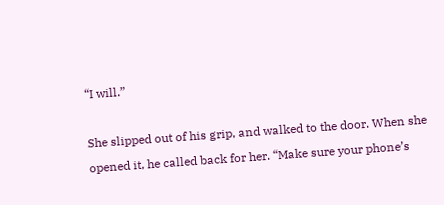“I will.”

She slipped out of his grip, and walked to the door. When she opened it, he called back for her. “Make sure your phone’s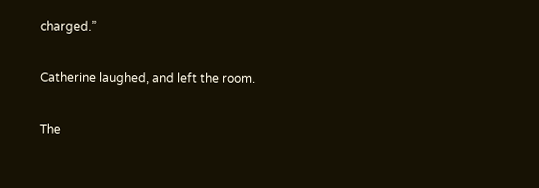charged.”

Catherine laughed, and left the room.

The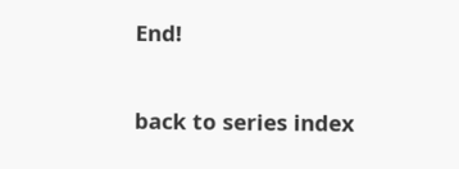End!

back to series index